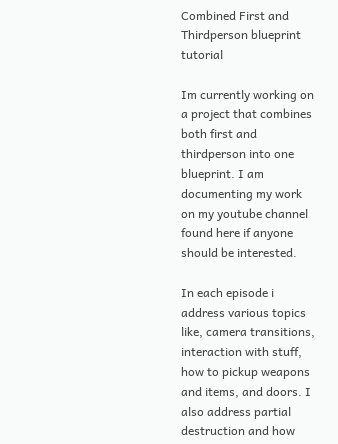Combined First and Thirdperson blueprint tutorial

Im currently working on a project that combines both first and thirdperson into one blueprint. I am documenting my work on my youtube channel found here if anyone should be interested.

In each episode i address various topics like, camera transitions, interaction with stuff, how to pickup weapons and items, and doors. I also address partial destruction and how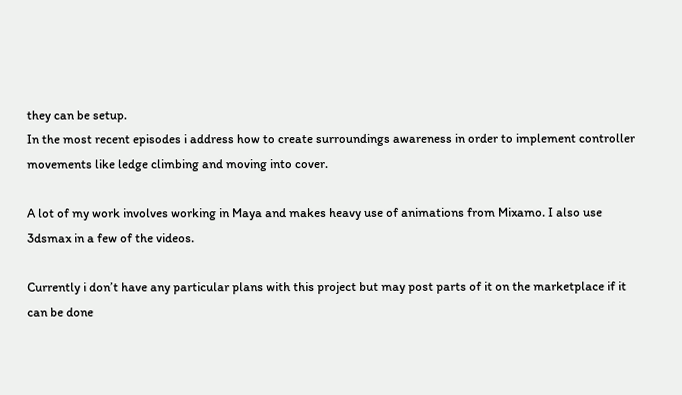they can be setup.
In the most recent episodes i address how to create surroundings awareness in order to implement controller movements like ledge climbing and moving into cover.

A lot of my work involves working in Maya and makes heavy use of animations from Mixamo. I also use 3dsmax in a few of the videos.

Currently i don’t have any particular plans with this project but may post parts of it on the marketplace if it can be done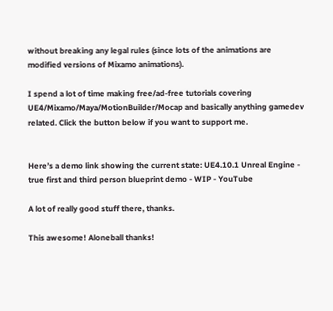without breaking any legal rules (since lots of the animations are modified versions of Mixamo animations).

I spend a lot of time making free/ad-free tutorials covering UE4/Mixamo/Maya/MotionBuilder/Mocap and basically anything gamedev related. Click the button below if you want to support me.


Here’s a demo link showing the current state: UE4.10.1 Unreal Engine - true first and third person blueprint demo - WIP - YouTube

A lot of really good stuff there, thanks.

This awesome! Aloneball thanks!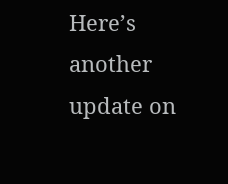Here’s another update on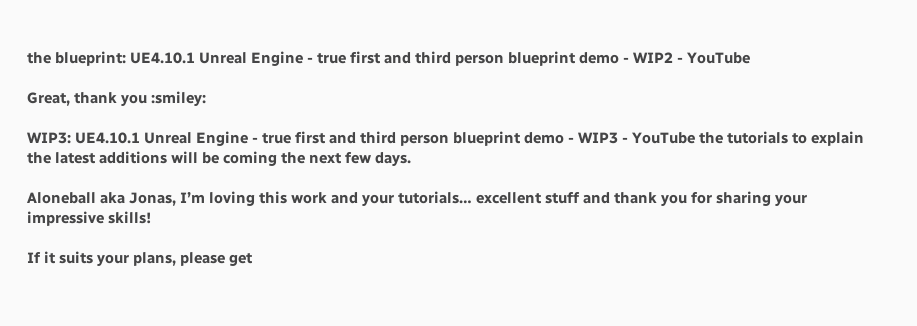the blueprint: UE4.10.1 Unreal Engine - true first and third person blueprint demo - WIP2 - YouTube

Great, thank you :smiley:

WIP3: UE4.10.1 Unreal Engine - true first and third person blueprint demo - WIP3 - YouTube the tutorials to explain the latest additions will be coming the next few days.

Aloneball aka Jonas, I’m loving this work and your tutorials… excellent stuff and thank you for sharing your impressive skills!

If it suits your plans, please get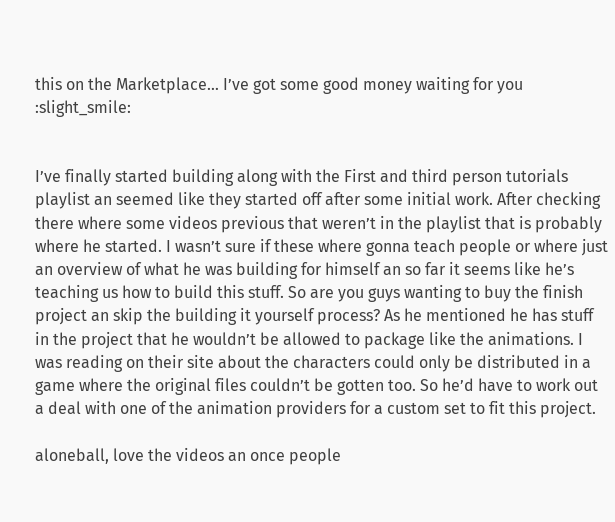this on the Marketplace… I’ve got some good money waiting for you :slight_smile:


I’ve finally started building along with the First and third person tutorials playlist an seemed like they started off after some initial work. After checking there where some videos previous that weren’t in the playlist that is probably where he started. I wasn’t sure if these where gonna teach people or where just an overview of what he was building for himself an so far it seems like he’s teaching us how to build this stuff. So are you guys wanting to buy the finish project an skip the building it yourself process? As he mentioned he has stuff in the project that he wouldn’t be allowed to package like the animations. I was reading on their site about the characters could only be distributed in a game where the original files couldn’t be gotten too. So he’d have to work out a deal with one of the animation providers for a custom set to fit this project.

aloneball, love the videos an once people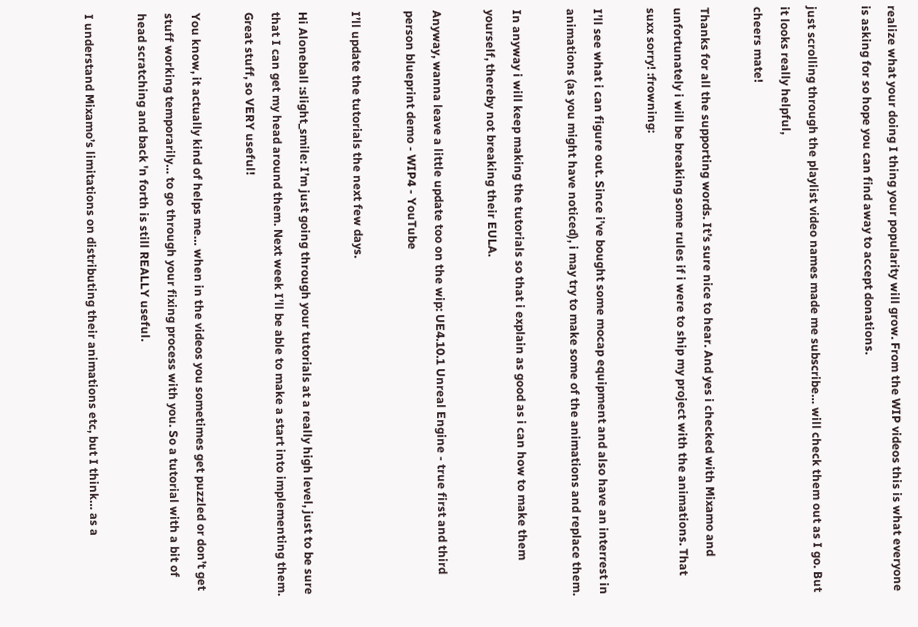realize what your doing I thing your popularity will grow. From the WIP videos this is what everyone is asking for so hope you can find away to accept donations.

just scrolling through the playlist video names made me subscribe… will check them out as I go. But it looks really helpful,
cheers mate!

Thanks for all the supporting words. It’s sure nice to hear. And yes i checked with Mixamo and unfortunately i will be breaking some rules if i were to ship my project with the animations. That suxx sorry! :frowning:

I’ll see what i can figure out. Since i’ve bought some mocap equipment and also have an interrest in animations (as you might have noticed), i may try to make some of the animations and replace them.

In anyway i will keep making the tutorials so that i explain as good as i can how to make them yourself, thereby not breaking their EULA.

Anyway, wanna leave a little update too on the wip: UE4.10.1 Unreal Engine - true first and third person blueprint demo - WIP4 - YouTube

I’ll update the tutorials the next few days.

Hi Aloneball :slight_smile: I’m just going through your tutorials at a really high level, just to be sure that I can get my head around them. Next week I’ll be able to make a start into implementing them. Great stuff, so VERY useful!

You know, it actually kind of helps me… when in the videos you sometimes get puzzled or don’t get stuff working temporarily… to go through your fixing process with you. So a tutorial with a bit of head scratching and back 'n forth is still REALLY useful.

I understand Mixamo’s limitations on distributing their animations etc, but I think… as a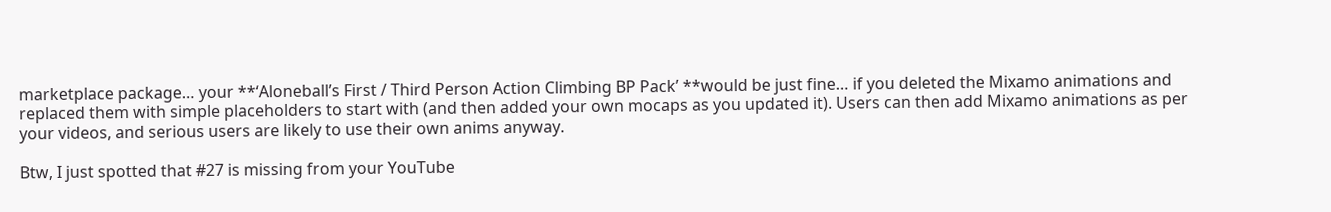marketplace package… your **‘Aloneball’s First / Third Person Action Climbing BP Pack’ **would be just fine… if you deleted the Mixamo animations and replaced them with simple placeholders to start with (and then added your own mocaps as you updated it). Users can then add Mixamo animations as per your videos, and serious users are likely to use their own anims anyway.

Btw, I just spotted that #27 is missing from your YouTube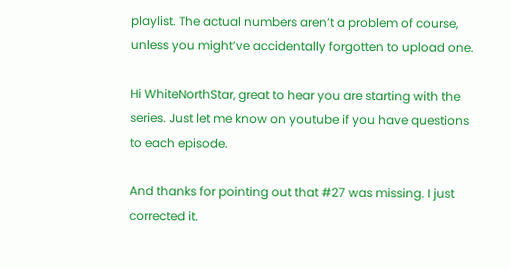playlist. The actual numbers aren’t a problem of course, unless you might’ve accidentally forgotten to upload one.

Hi WhiteNorthStar, great to hear you are starting with the series. Just let me know on youtube if you have questions to each episode.

And thanks for pointing out that #27 was missing. I just corrected it.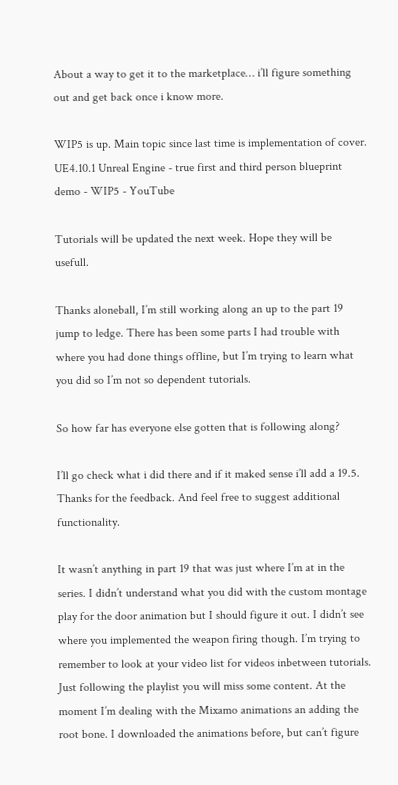About a way to get it to the marketplace… i’ll figure something out and get back once i know more.

WIP5 is up. Main topic since last time is implementation of cover. UE4.10.1 Unreal Engine - true first and third person blueprint demo - WIP5 - YouTube

Tutorials will be updated the next week. Hope they will be usefull.

Thanks aloneball, I’m still working along an up to the part 19 jump to ledge. There has been some parts I had trouble with where you had done things offline, but I’m trying to learn what you did so I’m not so dependent tutorials.

So how far has everyone else gotten that is following along?

I’ll go check what i did there and if it maked sense i’ll add a 19.5. Thanks for the feedback. And feel free to suggest additional functionality.

It wasn’t anything in part 19 that was just where I’m at in the series. I didn’t understand what you did with the custom montage play for the door animation but I should figure it out. I didn’t see where you implemented the weapon firing though. I’m trying to remember to look at your video list for videos inbetween tutorials. Just following the playlist you will miss some content. At the moment I’m dealing with the Mixamo animations an adding the root bone. I downloaded the animations before, but can’t figure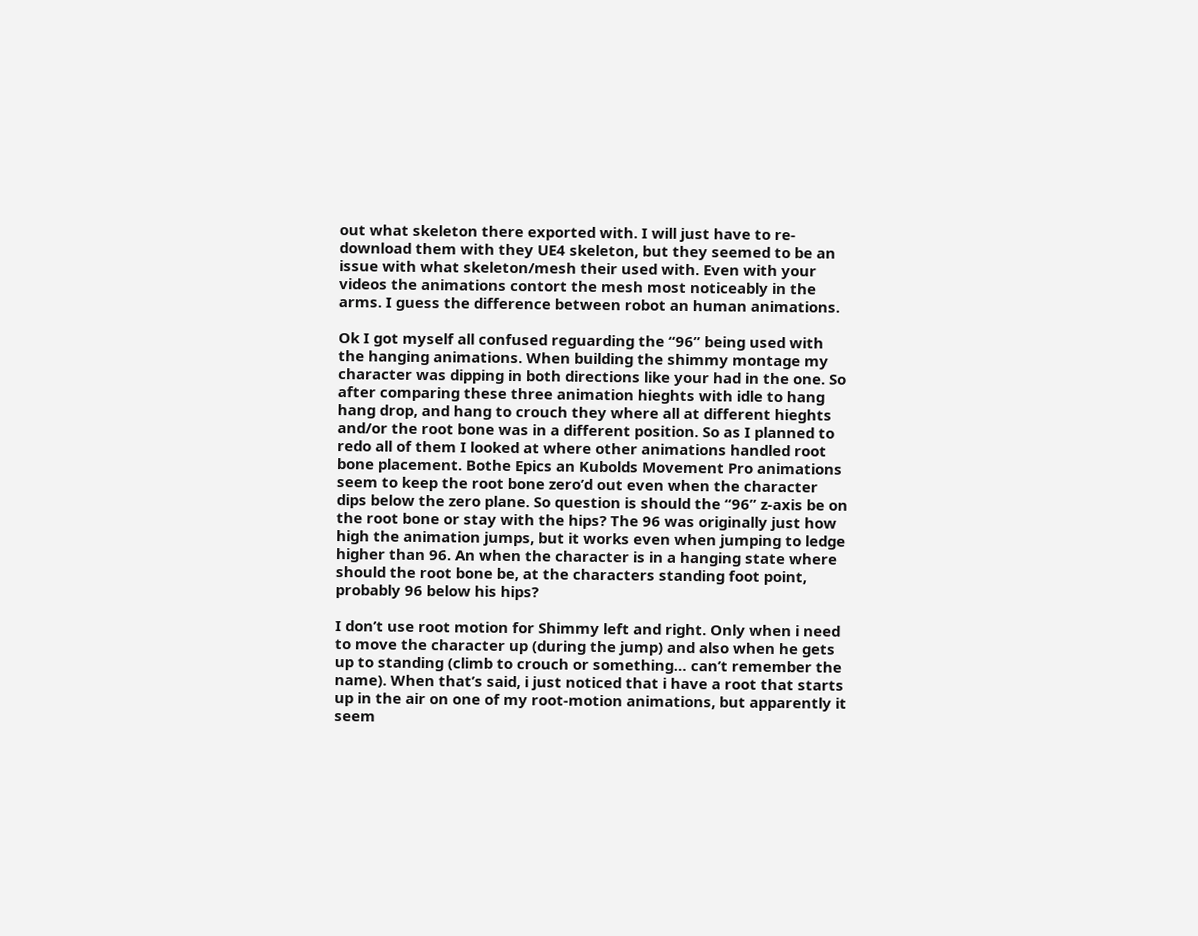out what skeleton there exported with. I will just have to re-download them with they UE4 skeleton, but they seemed to be an issue with what skeleton/mesh their used with. Even with your videos the animations contort the mesh most noticeably in the arms. I guess the difference between robot an human animations.

Ok I got myself all confused reguarding the “96” being used with the hanging animations. When building the shimmy montage my character was dipping in both directions like your had in the one. So after comparing these three animation hieghts with idle to hang hang drop, and hang to crouch they where all at different hieghts and/or the root bone was in a different position. So as I planned to redo all of them I looked at where other animations handled root bone placement. Bothe Epics an Kubolds Movement Pro animations seem to keep the root bone zero’d out even when the character dips below the zero plane. So question is should the “96” z-axis be on the root bone or stay with the hips? The 96 was originally just how high the animation jumps, but it works even when jumping to ledge higher than 96. An when the character is in a hanging state where should the root bone be, at the characters standing foot point, probably 96 below his hips?

I don’t use root motion for Shimmy left and right. Only when i need to move the character up (during the jump) and also when he gets up to standing (climb to crouch or something… can’t remember the name). When that’s said, i just noticed that i have a root that starts up in the air on one of my root-motion animations, but apparently it seem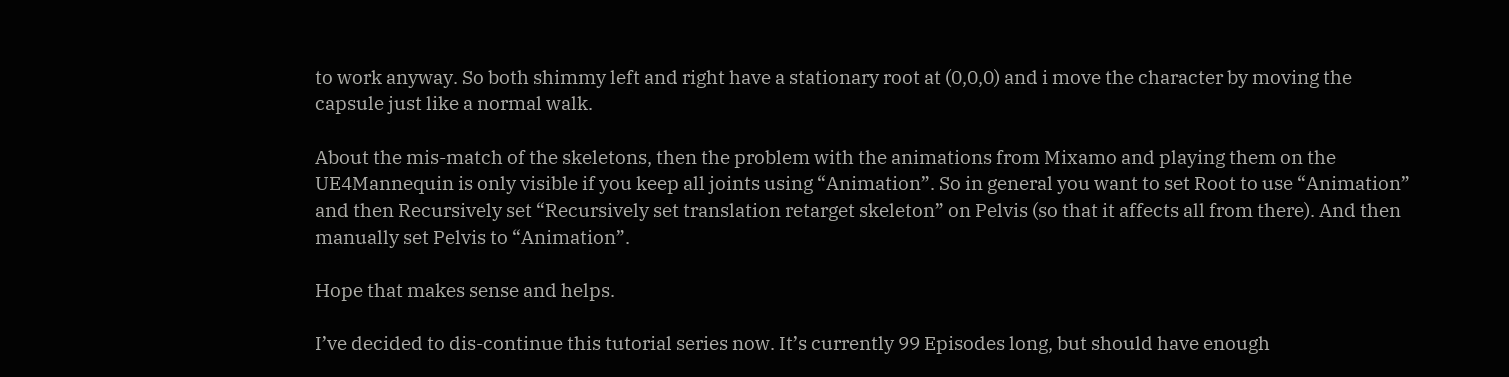to work anyway. So both shimmy left and right have a stationary root at (0,0,0) and i move the character by moving the capsule just like a normal walk.

About the mis-match of the skeletons, then the problem with the animations from Mixamo and playing them on the UE4Mannequin is only visible if you keep all joints using “Animation”. So in general you want to set Root to use “Animation” and then Recursively set “Recursively set translation retarget skeleton” on Pelvis (so that it affects all from there). And then manually set Pelvis to “Animation”.

Hope that makes sense and helps.

I’ve decided to dis-continue this tutorial series now. It’s currently 99 Episodes long, but should have enough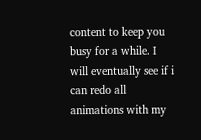content to keep you busy for a while. I will eventually see if i can redo all animations with my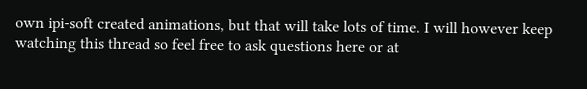own ipi-soft created animations, but that will take lots of time. I will however keep watching this thread so feel free to ask questions here or at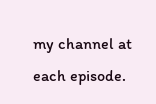my channel at each episode.